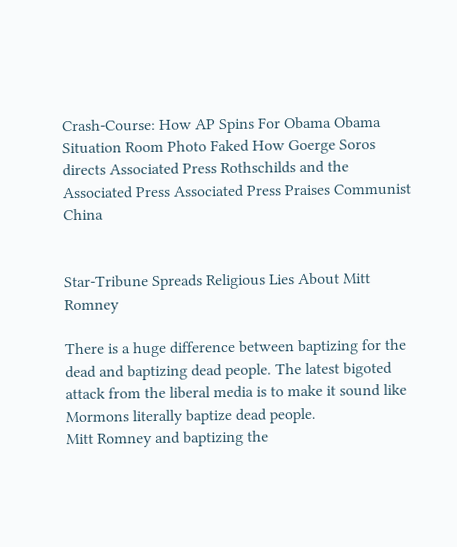Crash-Course: How AP Spins For Obama Obama Situation Room Photo Faked How Goerge Soros directs Associated Press Rothschilds and the Associated Press Associated Press Praises Communist China


Star-Tribune Spreads Religious Lies About Mitt Romney

There is a huge difference between baptizing for the dead and baptizing dead people. The latest bigoted attack from the liberal media is to make it sound like Mormons literally baptize dead people.
Mitt Romney and baptizing the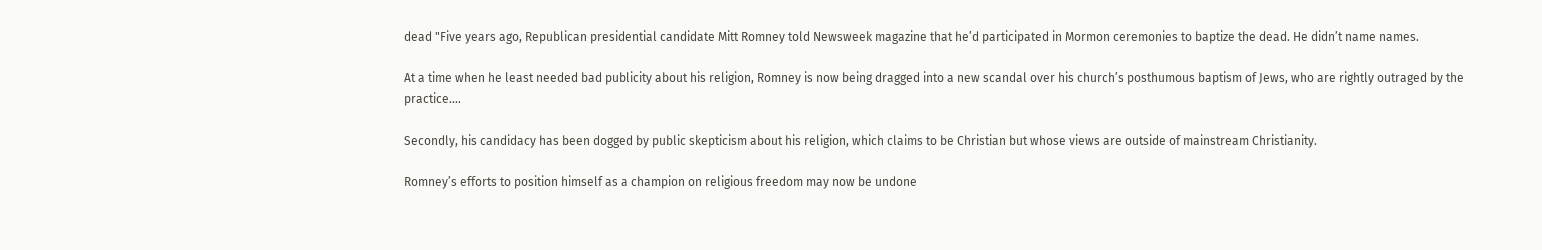dead "Five years ago, Republican presidential candidate Mitt Romney told Newsweek magazine that he’d participated in Mormon ceremonies to baptize the dead. He didn’t name names.

At a time when he least needed bad publicity about his religion, Romney is now being dragged into a new scandal over his church’s posthumous baptism of Jews, who are rightly outraged by the practice....

Secondly, his candidacy has been dogged by public skepticism about his religion, which claims to be Christian but whose views are outside of mainstream Christianity.

Romney’s efforts to position himself as a champion on religious freedom may now be undone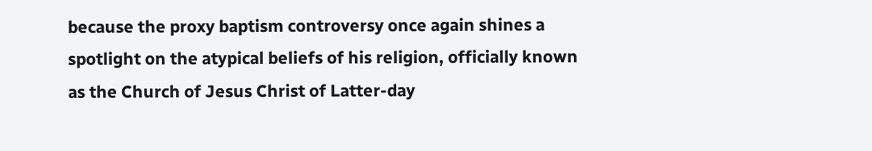because the proxy baptism controversy once again shines a spotlight on the atypical beliefs of his religion, officially known as the Church of Jesus Christ of Latter-day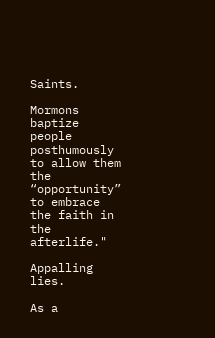Saints.

Mormons baptize people posthumously to allow them the “opportunity” to embrace the faith in the afterlife."

Appalling lies.

As a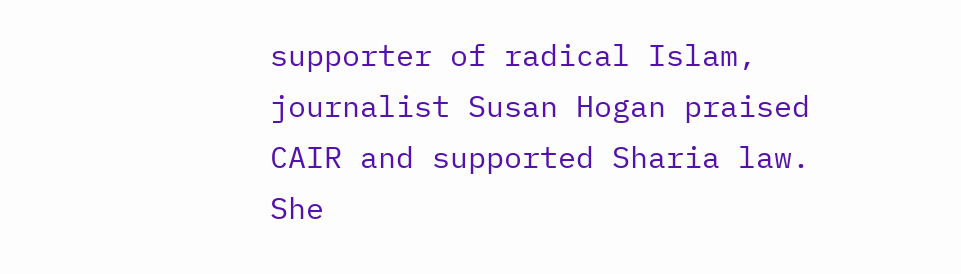supporter of radical Islam, journalist Susan Hogan praised CAIR and supported Sharia law. She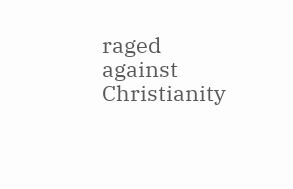raged against Christianity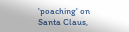'poaching' on Santa Claus,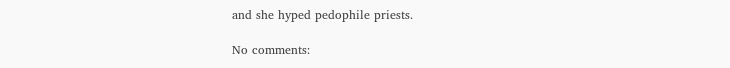and she hyped pedophile priests.

No comments: